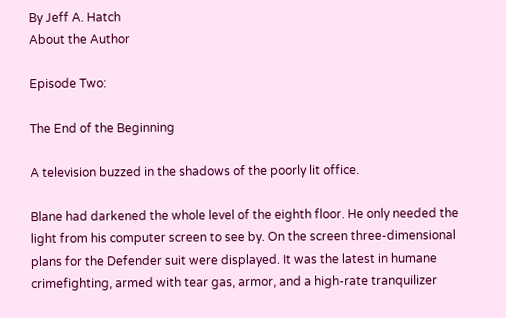By Jeff A. Hatch
About the Author

Episode Two:

The End of the Beginning

A television buzzed in the shadows of the poorly lit office.

Blane had darkened the whole level of the eighth floor. He only needed the light from his computer screen to see by. On the screen three-dimensional plans for the Defender suit were displayed. It was the latest in humane crimefighting, armed with tear gas, armor, and a high-rate tranquilizer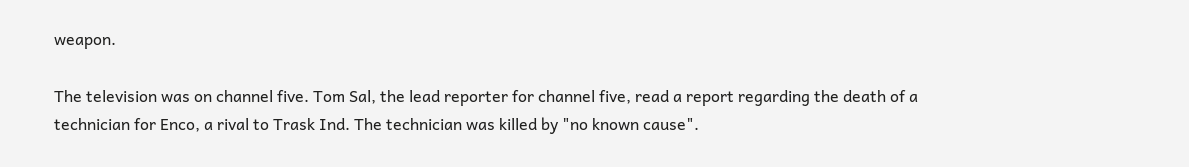weapon.

The television was on channel five. Tom Sal, the lead reporter for channel five, read a report regarding the death of a technician for Enco, a rival to Trask Ind. The technician was killed by "no known cause".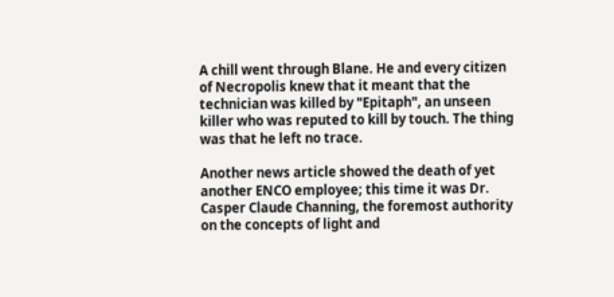A chill went through Blane. He and every citizen of Necropolis knew that it meant that the technician was killed by "Epitaph", an unseen killer who was reputed to kill by touch. The thing was that he left no trace.

Another news article showed the death of yet another ENCO employee; this time it was Dr. Casper Claude Channing, the foremost authority on the concepts of light and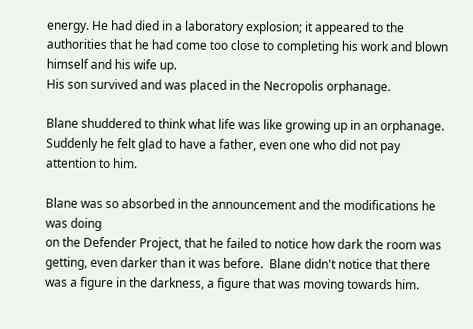energy. He had died in a laboratory explosion; it appeared to the authorities that he had come too close to completing his work and blown himself and his wife up.
His son survived and was placed in the Necropolis orphanage.

Blane shuddered to think what life was like growing up in an orphanage. Suddenly he felt glad to have a father, even one who did not pay attention to him.

Blane was so absorbed in the announcement and the modifications he was doing
on the Defender Project, that he failed to notice how dark the room was getting, even darker than it was before.  Blane didn't notice that there was a figure in the darkness, a figure that was moving towards him.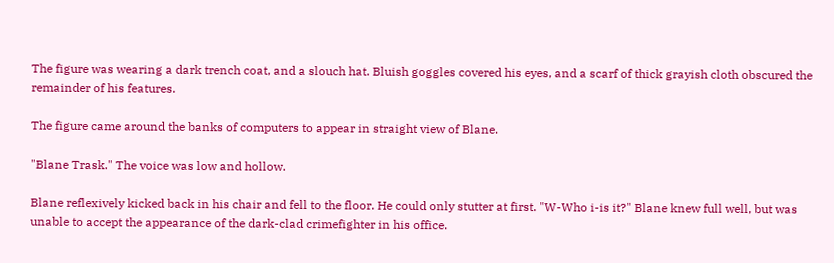The figure was wearing a dark trench coat, and a slouch hat. Bluish goggles covered his eyes, and a scarf of thick grayish cloth obscured the remainder of his features.

The figure came around the banks of computers to appear in straight view of Blane.

"Blane Trask." The voice was low and hollow.

Blane reflexively kicked back in his chair and fell to the floor. He could only stutter at first. "W-Who i-is it?" Blane knew full well, but was unable to accept the appearance of the dark-clad crimefighter in his office.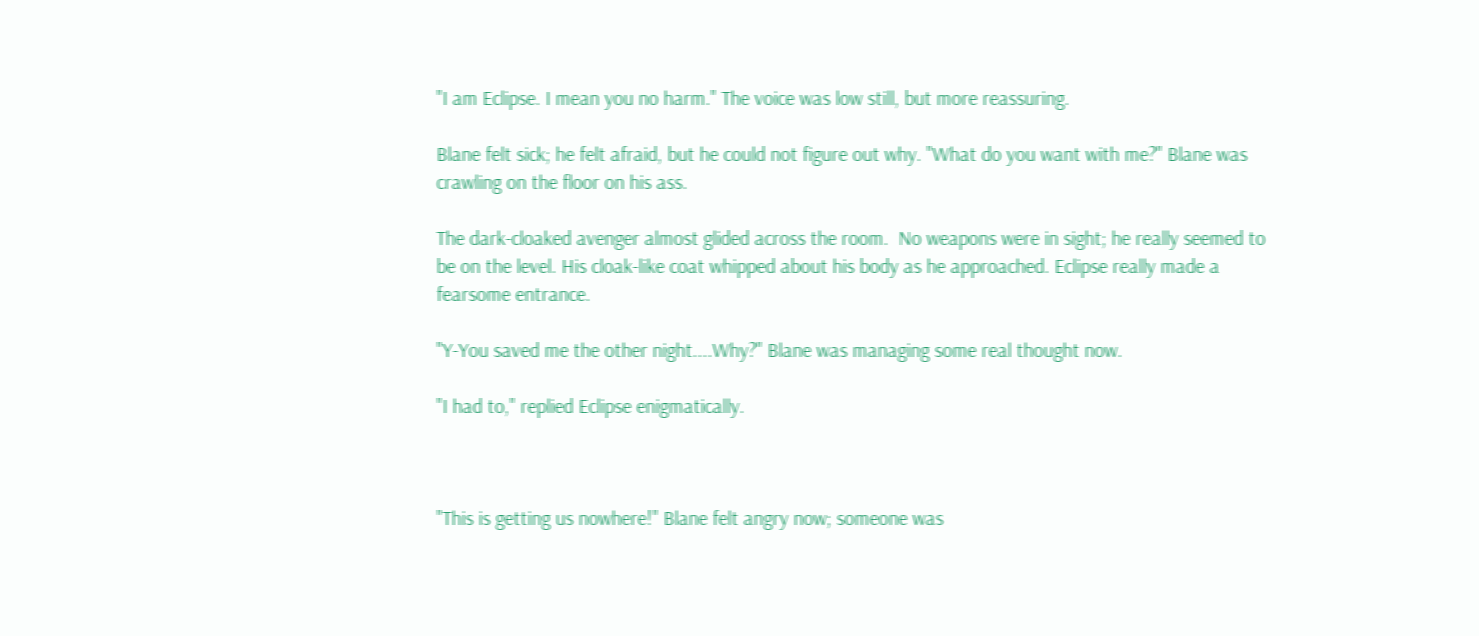"I am Eclipse. I mean you no harm." The voice was low still, but more reassuring.

Blane felt sick; he felt afraid, but he could not figure out why. "What do you want with me?" Blane was crawling on the floor on his ass.

The dark-cloaked avenger almost glided across the room.  No weapons were in sight; he really seemed to be on the level. His cloak-like coat whipped about his body as he approached. Eclipse really made a fearsome entrance.

"Y-You saved me the other night....Why?" Blane was managing some real thought now.

"I had to," replied Eclipse enigmatically.



"This is getting us nowhere!" Blane felt angry now; someone was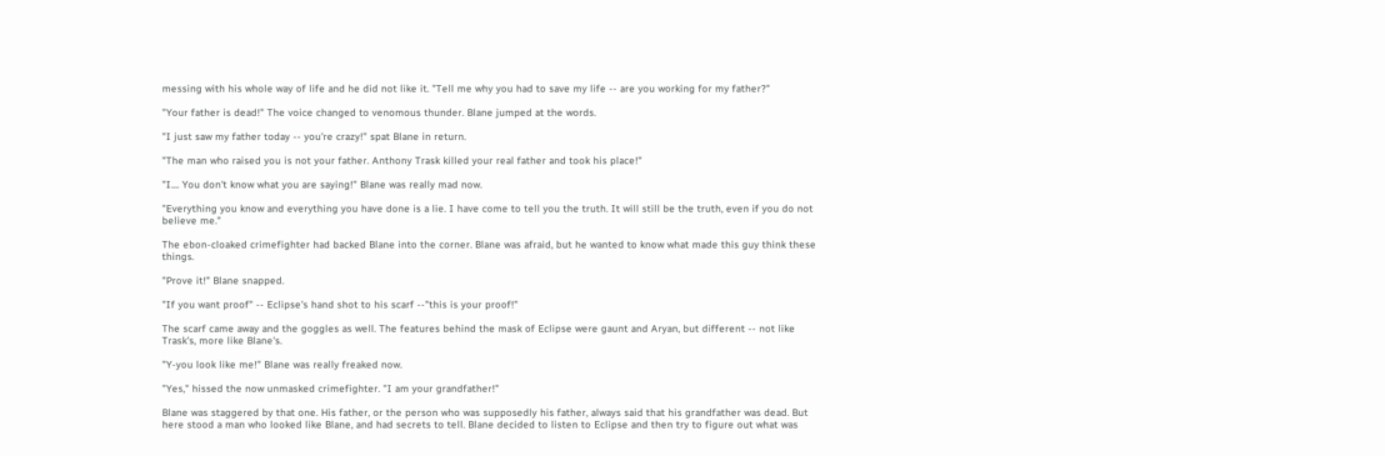messing with his whole way of life and he did not like it. "Tell me why you had to save my life -- are you working for my father?"

"Your father is dead!" The voice changed to venomous thunder. Blane jumped at the words.

"I just saw my father today -- you're crazy!" spat Blane in return.

"The man who raised you is not your father. Anthony Trask killed your real father and took his place!"

"I.... You don't know what you are saying!" Blane was really mad now.

"Everything you know and everything you have done is a lie. I have come to tell you the truth. It will still be the truth, even if you do not believe me."

The ebon-cloaked crimefighter had backed Blane into the corner. Blane was afraid, but he wanted to know what made this guy think these things.

"Prove it!" Blane snapped.

"If you want proof" -- Eclipse's hand shot to his scarf --"this is your proof!"

The scarf came away and the goggles as well. The features behind the mask of Eclipse were gaunt and Aryan, but different -- not like Trask's, more like Blane's.

"Y-you look like me!" Blane was really freaked now.

"Yes," hissed the now unmasked crimefighter. "I am your grandfather!"

Blane was staggered by that one. His father, or the person who was supposedly his father, always said that his grandfather was dead. But here stood a man who looked like Blane, and had secrets to tell. Blane decided to listen to Eclipse and then try to figure out what was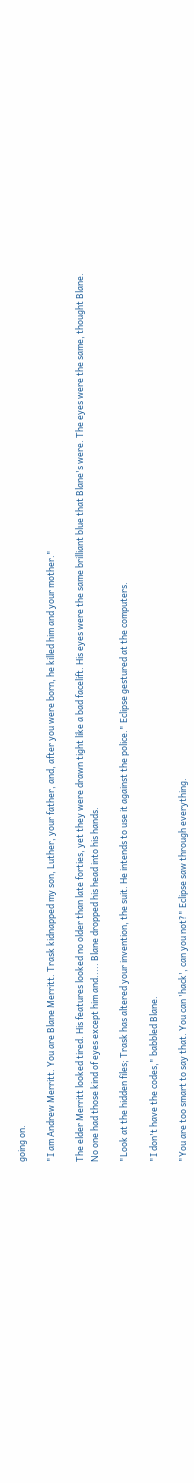going on.

"I am Andrew Merritt. You are Blane Merritt. Trask kidnapped my son, Luther, your father, and, after you were born, he killed him and your mother."

The elder Merritt looked tired. His features looked no older than late forties, yet they were drawn tight like a bad facelift. His eyes were the same brilliant blue that Blane's were. The eyes were the same, thought Blane. No one had those kind of eyes except him and..... Blane dropped his head into his hands.

"Look at the hidden files; Trask has altered your invention, the suit. He intends to use it against the police." Eclipse gestured at the computers.

"I don't have the codes," babbled Blane.

"You are too smart to say that. You can 'hack', can you not?" Eclipse saw through everything.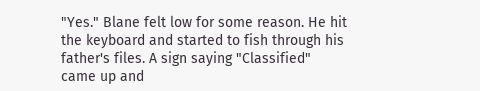"Yes." Blane felt low for some reason. He hit the keyboard and started to fish through his father's files. A sign saying "Classified" came up and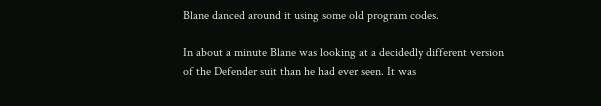Blane danced around it using some old program codes.

In about a minute Blane was looking at a decidedly different version of the Defender suit than he had ever seen. It was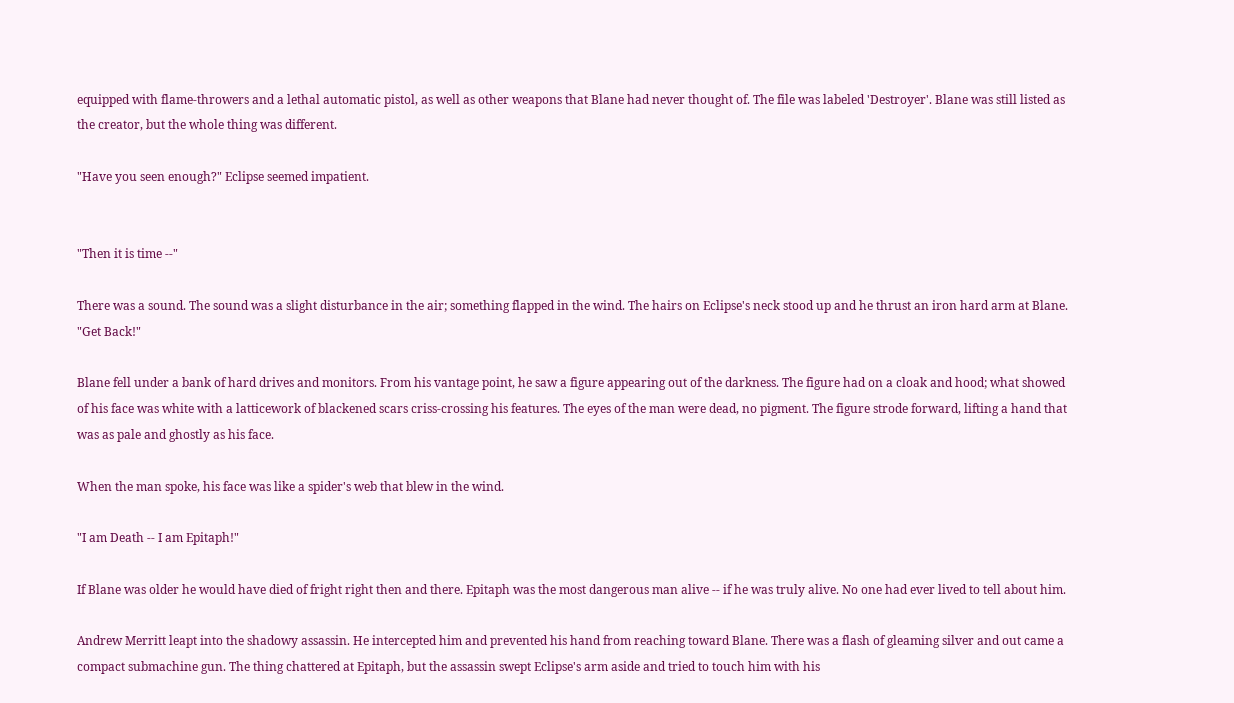equipped with flame-throwers and a lethal automatic pistol, as well as other weapons that Blane had never thought of. The file was labeled 'Destroyer'. Blane was still listed as the creator, but the whole thing was different.

"Have you seen enough?" Eclipse seemed impatient.


"Then it is time --"

There was a sound. The sound was a slight disturbance in the air; something flapped in the wind. The hairs on Eclipse's neck stood up and he thrust an iron hard arm at Blane. "Get Back!"

Blane fell under a bank of hard drives and monitors. From his vantage point, he saw a figure appearing out of the darkness. The figure had on a cloak and hood; what showed of his face was white with a latticework of blackened scars criss-crossing his features. The eyes of the man were dead, no pigment. The figure strode forward, lifting a hand that was as pale and ghostly as his face.

When the man spoke, his face was like a spider's web that blew in the wind.

"I am Death -- I am Epitaph!"

If Blane was older he would have died of fright right then and there. Epitaph was the most dangerous man alive -- if he was truly alive. No one had ever lived to tell about him.

Andrew Merritt leapt into the shadowy assassin. He intercepted him and prevented his hand from reaching toward Blane. There was a flash of gleaming silver and out came a compact submachine gun. The thing chattered at Epitaph, but the assassin swept Eclipse's arm aside and tried to touch him with his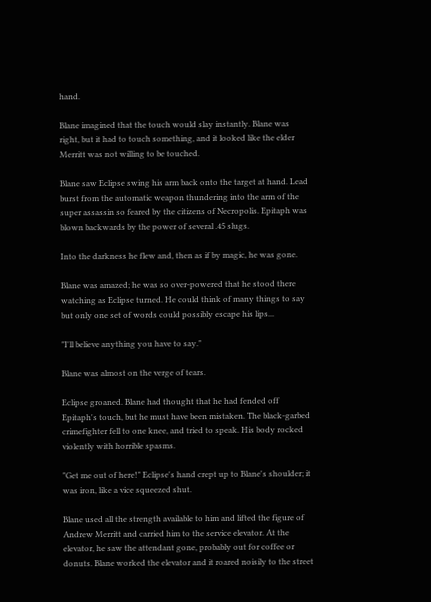hand.

Blane imagined that the touch would slay instantly. Blane was right, but it had to touch something, and it looked like the elder Merritt was not willing to be touched.

Blane saw Eclipse swing his arm back onto the target at hand. Lead burst from the automatic weapon thundering into the arm of the super assassin so feared by the citizens of Necropolis. Epitaph was blown backwards by the power of several .45 slugs.

Into the darkness he flew and, then as if by magic, he was gone.

Blane was amazed; he was so over-powered that he stood there watching as Eclipse turned. He could think of many things to say but only one set of words could possibly escape his lips...

"I'll believe anything you have to say."

Blane was almost on the verge of tears.

Eclipse groaned. Blane had thought that he had fended off Epitaph's touch, but he must have been mistaken. The black-garbed crimefighter fell to one knee, and tried to speak. His body rocked violently with horrible spasms.

"Get me out of here!" Eclipse's hand crept up to Blane's shoulder; it was iron, like a vice squeezed shut.

Blane used all the strength available to him and lifted the figure of Andrew Merritt and carried him to the service elevator. At the elevator, he saw the attendant gone, probably out for coffee or donuts. Blane worked the elevator and it roared noisily to the street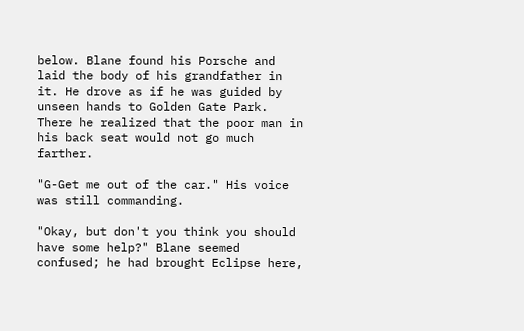below. Blane found his Porsche and laid the body of his grandfather in it. He drove as if he was guided by unseen hands to Golden Gate Park. There he realized that the poor man in his back seat would not go much farther.

"G-Get me out of the car." His voice was still commanding.

"Okay, but don't you think you should have some help?" Blane seemed confused; he had brought Eclipse here,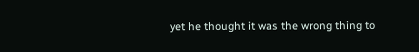yet he thought it was the wrong thing to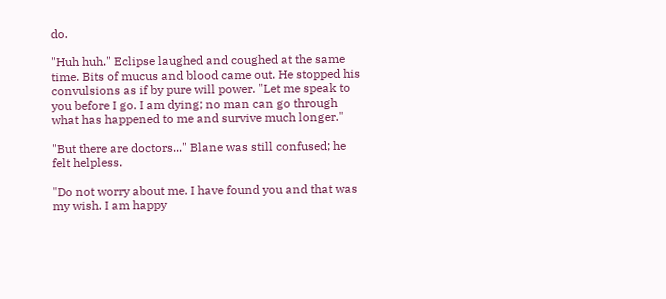do.

"Huh huh." Eclipse laughed and coughed at the same time. Bits of mucus and blood came out. He stopped his convulsions as if by pure will power. "Let me speak to you before I go. I am dying; no man can go through what has happened to me and survive much longer."

"But there are doctors..." Blane was still confused; he felt helpless.

"Do not worry about me. I have found you and that was my wish. I am happy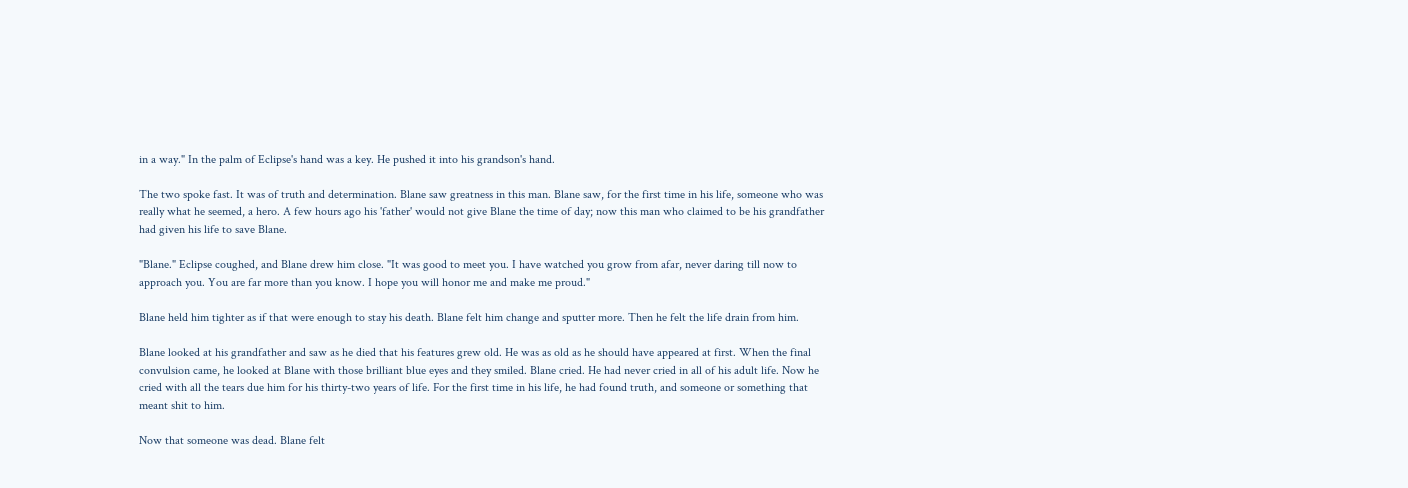in a way." In the palm of Eclipse's hand was a key. He pushed it into his grandson's hand.

The two spoke fast. It was of truth and determination. Blane saw greatness in this man. Blane saw, for the first time in his life, someone who was really what he seemed, a hero. A few hours ago his 'father' would not give Blane the time of day; now this man who claimed to be his grandfather had given his life to save Blane.

"Blane." Eclipse coughed, and Blane drew him close. "It was good to meet you. I have watched you grow from afar, never daring till now to approach you. You are far more than you know. I hope you will honor me and make me proud."

Blane held him tighter as if that were enough to stay his death. Blane felt him change and sputter more. Then he felt the life drain from him.

Blane looked at his grandfather and saw as he died that his features grew old. He was as old as he should have appeared at first. When the final convulsion came, he looked at Blane with those brilliant blue eyes and they smiled. Blane cried. He had never cried in all of his adult life. Now he cried with all the tears due him for his thirty-two years of life. For the first time in his life, he had found truth, and someone or something that meant shit to him.

Now that someone was dead. Blane felt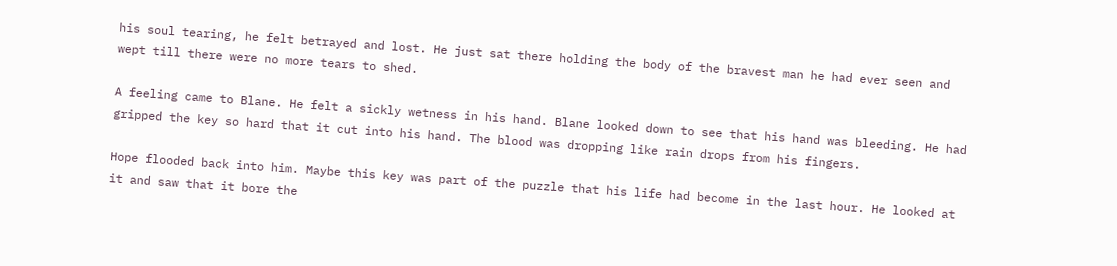his soul tearing, he felt betrayed and lost. He just sat there holding the body of the bravest man he had ever seen and wept till there were no more tears to shed.

A feeling came to Blane. He felt a sickly wetness in his hand. Blane looked down to see that his hand was bleeding. He had gripped the key so hard that it cut into his hand. The blood was dropping like rain drops from his fingers.

Hope flooded back into him. Maybe this key was part of the puzzle that his life had become in the last hour. He looked at it and saw that it bore the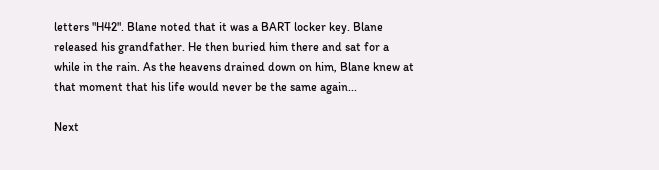letters "H42". Blane noted that it was a BART locker key. Blane released his grandfather. He then buried him there and sat for a while in the rain. As the heavens drained down on him, Blane knew at that moment that his life would never be the same again...

Next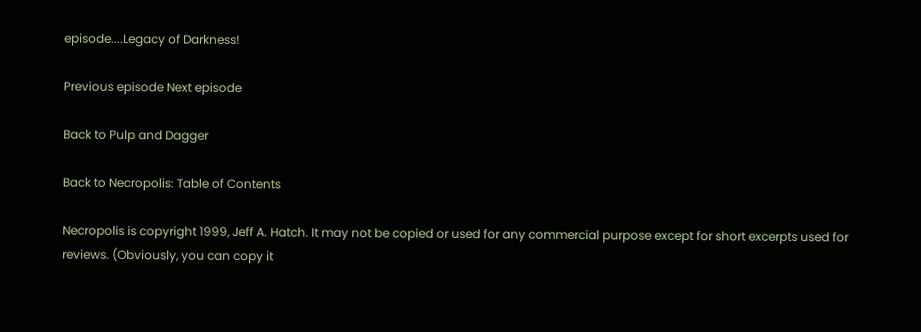episode....Legacy of Darkness!

Previous episode Next episode

Back to Pulp and Dagger

Back to Necropolis: Table of Contents

Necropolis is copyright 1999, Jeff A. Hatch. It may not be copied or used for any commercial purpose except for short excerpts used for reviews. (Obviously, you can copy it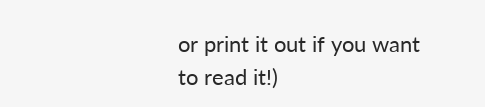or print it out if you want to read it!)